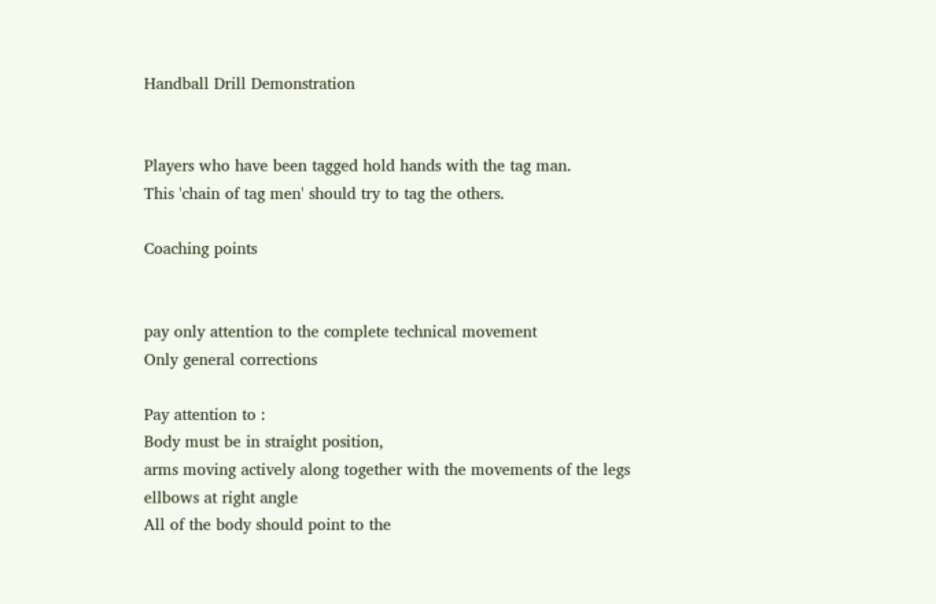Handball Drill Demonstration


Players who have been tagged hold hands with the tag man.
This 'chain of tag men' should try to tag the others.

Coaching points


pay only attention to the complete technical movement
Only general corrections

Pay attention to :
Body must be in straight position,
arms moving actively along together with the movements of the legs
ellbows at right angle
All of the body should point to the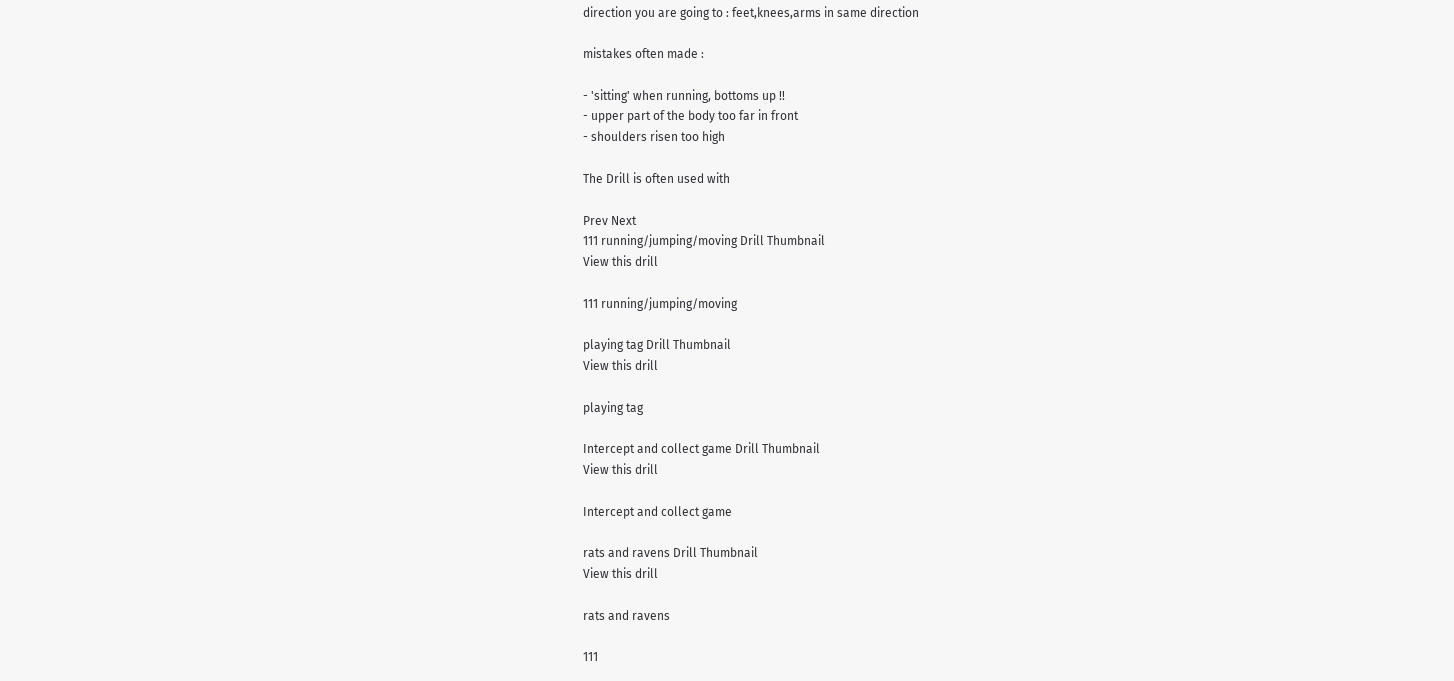direction you are going to : feet,knees,arms in same direction

mistakes often made :

- 'sitting' when running, bottoms up !!
- upper part of the body too far in front
- shoulders risen too high

The Drill is often used with

Prev Next
111 running/jumping/moving Drill Thumbnail
View this drill

111 running/jumping/moving

playing tag Drill Thumbnail
View this drill

playing tag

Intercept and collect game Drill Thumbnail
View this drill

Intercept and collect game

rats and ravens Drill Thumbnail
View this drill

rats and ravens

111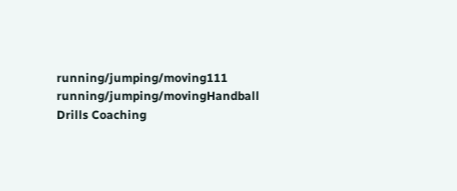running/jumping/moving111 running/jumping/movingHandball Drills Coaching